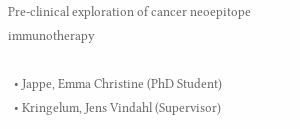Pre-clinical exploration of cancer neoepitope immunotherapy

  • Jappe, Emma Christine (PhD Student)
  • Kringelum, Jens Vindahl (Supervisor)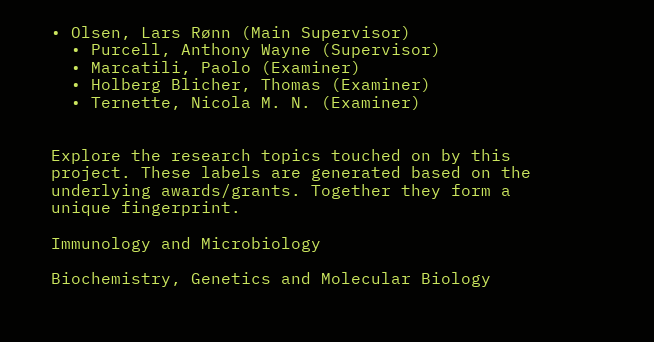• Olsen, Lars Rønn (Main Supervisor)
  • Purcell, Anthony Wayne (Supervisor)
  • Marcatili, Paolo (Examiner)
  • Holberg Blicher, Thomas (Examiner)
  • Ternette, Nicola M. N. (Examiner)


Explore the research topics touched on by this project. These labels are generated based on the underlying awards/grants. Together they form a unique fingerprint.

Immunology and Microbiology

Biochemistry, Genetics and Molecular Biology